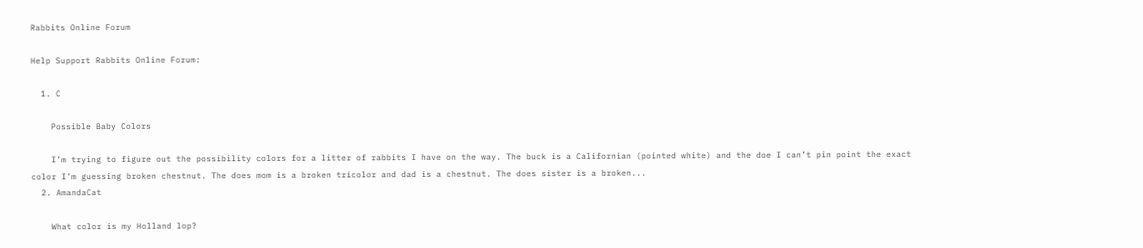Rabbits Online Forum

Help Support Rabbits Online Forum:

  1. C

    Possible Baby Colors

    I’m trying to figure out the possibility colors for a litter of rabbits I have on the way. The buck is a Californian (pointed white) and the doe I can’t pin point the exact color I’m guessing broken chestnut. The does mom is a broken tricolor and dad is a chestnut. The does sister is a broken...
  2. AmandaCat

    What color is my Holland lop?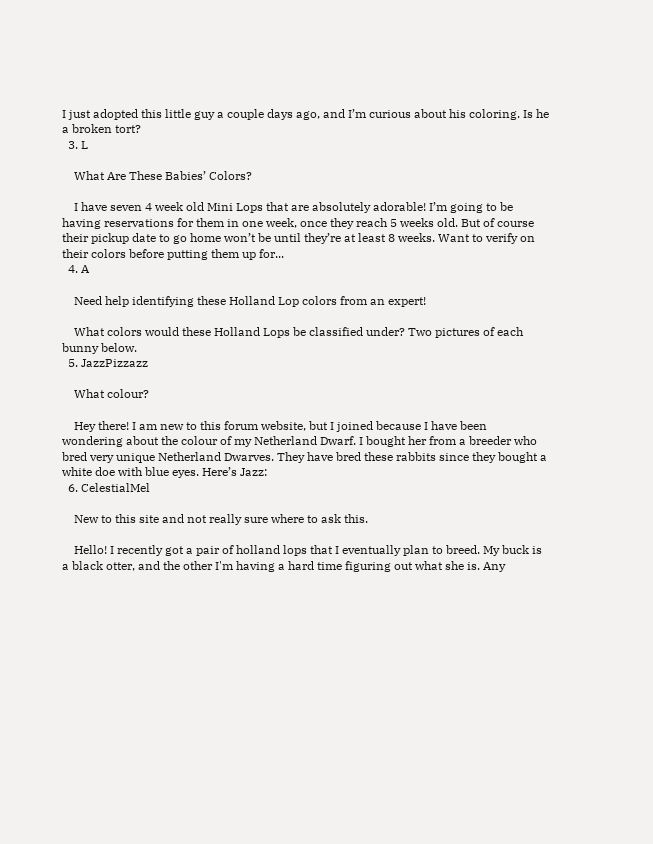I just adopted this little guy a couple days ago, and I’m curious about his coloring. Is he a broken tort?
  3. L

    What Are These Babies’ Colors?

    I have seven 4 week old Mini Lops that are absolutely adorable! I’m going to be having reservations for them in one week, once they reach 5 weeks old. But of course their pickup date to go home won’t be until they’re at least 8 weeks. Want to verify on their colors before putting them up for...
  4. A

    Need help identifying these Holland Lop colors from an expert!

    What colors would these Holland Lops be classified under? Two pictures of each bunny below.
  5. JazzPizzazz

    What colour?

    Hey there! I am new to this forum website, but I joined because I have been wondering about the colour of my Netherland Dwarf. I bought her from a breeder who bred very unique Netherland Dwarves. They have bred these rabbits since they bought a white doe with blue eyes. Here’s Jazz:
  6. CelestialMel

    New to this site and not really sure where to ask this.

    Hello! I recently got a pair of holland lops that I eventually plan to breed. My buck is a black otter, and the other I'm having a hard time figuring out what she is. Any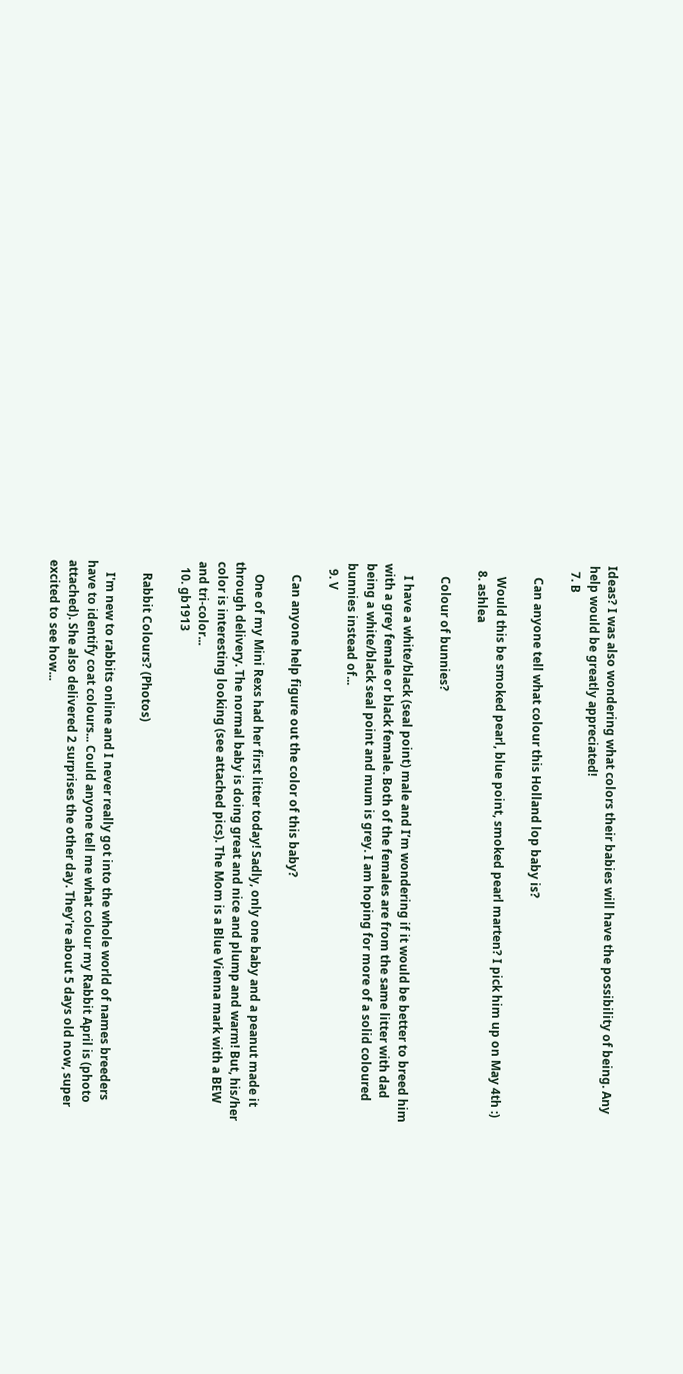Ideas? I was also wondering what colors their babies will have the possibility of being. Any help would be greatly appreciated!
  7. B

    Can anyone tell what colour this Holland lop baby is?

    Would this be smoked pearl, blue point, smoked pearl marten? I pick him up on May 4th :)
  8. ashlea

    Colour of bunnies?

    I have a white/black (seal point) male and I’m wondering if it would be better to breed him with a grey female or black female. Both of the females are from the same litter with dad being a white/black seal point and mum is grey. I am hoping for more of a solid coloured bunnies instead of...
  9. V

    Can anyone help figure out the color of this baby?

    One of my Mini Rexs had her first litter today! Sadly, only one baby and a peanut made it through delivery. The normal baby is doing great and nice and plump and warm! But, his/her color is interesting looking (see attached pics). The Mom is a Blue Vienna mark with a BEW and tri-color...
  10. gb1913

    Rabbit Colours? (Photos)

    I'm new to rabbits online and I never really got into the whole world of names breeders have to identify coat colours... Could anyone tell me what colour my Rabbit April is (photo attached). She also delivered 2 surprises the other day. They're about 5 days old now, super excited to see how...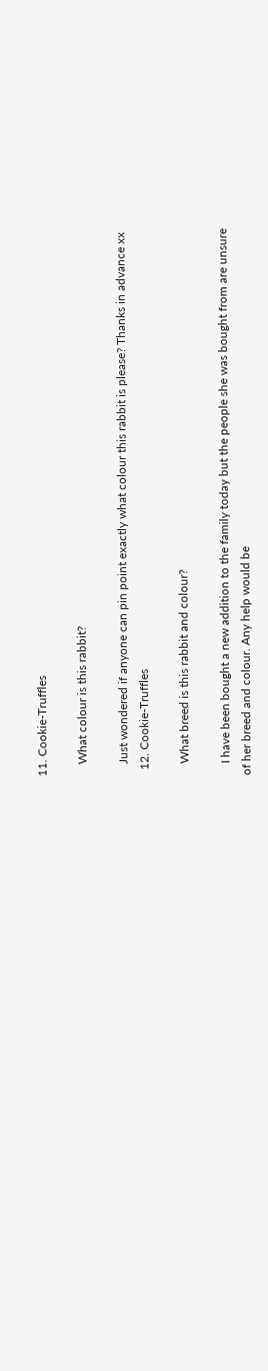11. Cookie-Truffles

    What colour is this rabbit?

    Just wondered if anyone can pin point exactly what colour this rabbit is please? Thanks in advance xx
  12. Cookie-Truffles

    What breed is this rabbit and colour?

    I have been bought a new addition to the family today but the people she was bought from are unsure of her breed and colour. Any help would be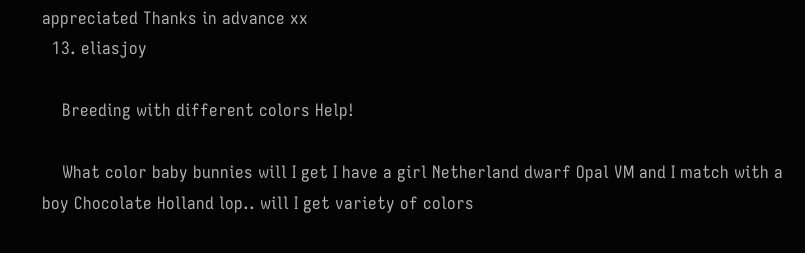appreciated Thanks in advance xx
  13. eliasjoy

    Breeding with different colors Help!

    What color baby bunnies will I get I have a girl Netherland dwarf Opal VM and I match with a boy Chocolate Holland lop.. will I get variety of colors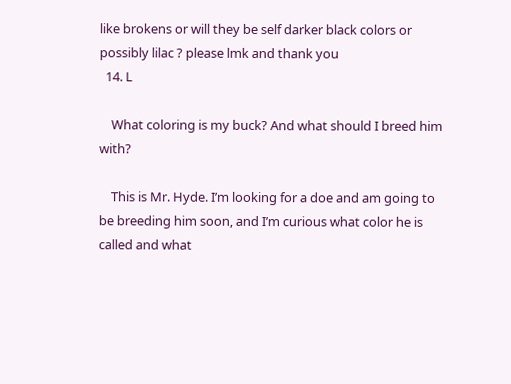like brokens or will they be self darker black colors or possibly lilac ? please lmk and thank you
  14. L

    What coloring is my buck? And what should I breed him with?

    This is Mr. Hyde. I’m looking for a doe and am going to be breeding him soon, and I’m curious what color he is called and what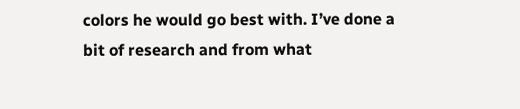colors he would go best with. I’ve done a bit of research and from what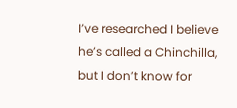I’ve researched I believe he’s called a Chinchilla, but I don’t know for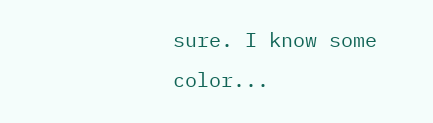sure. I know some color...